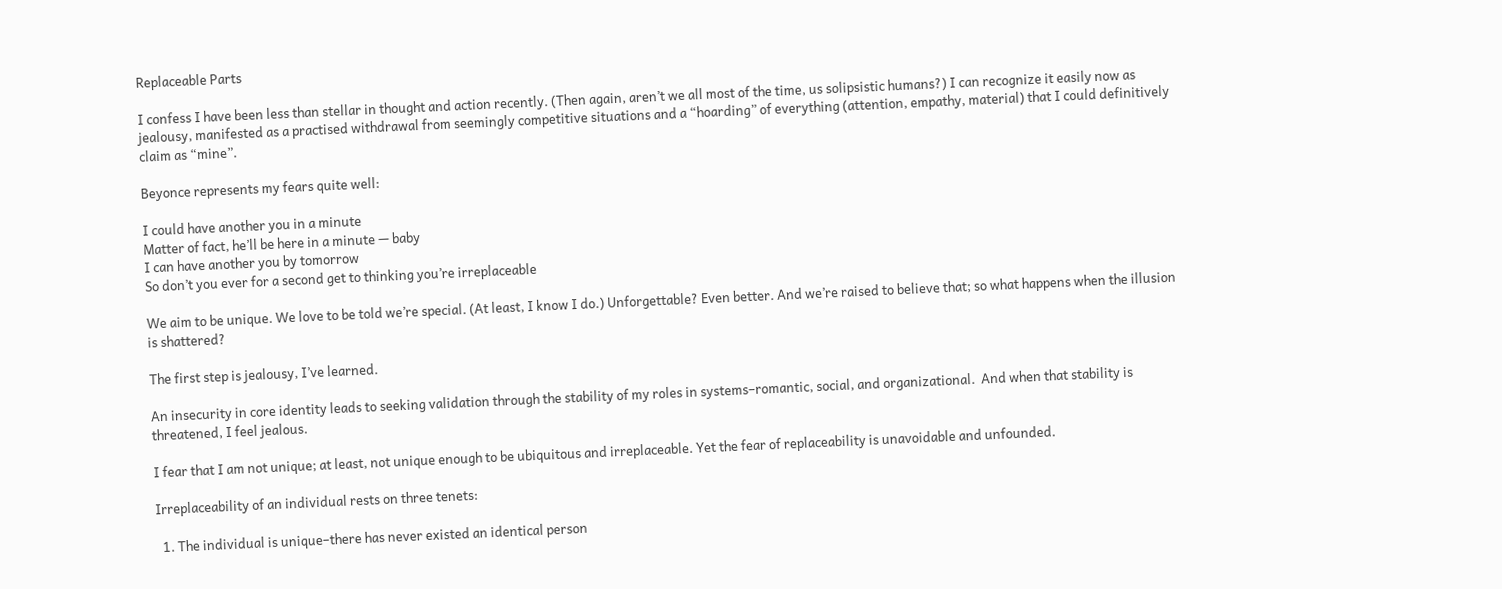Replaceable Parts

I confess I have been less than stellar in thought and action recently. (Then again, aren’t we all most of the time, us solipsistic humans?) I can recognize it easily now as jealousy, manifested as a practised withdrawal from seemingly competitive situations and a “hoarding” of everything (attention, empathy, material) that I could definitively claim as “mine”.

Beyonce represents my fears quite well:

I could have another you in a minute
Matter of fact, he’ll be here in a minute — baby
I can have another you by tomorrow
So don’t you ever for a second get to thinking you’re irreplaceable

We aim to be unique. We love to be told we’re special. (At least, I know I do.) Unforgettable? Even better. And we’re raised to believe that; so what happens when the illusion is shattered?

The first step is jealousy, I’ve learned.

An insecurity in core identity leads to seeking validation through the stability of my roles in systems–romantic, social, and organizational.  And when that stability is threatened, I feel jealous.

I fear that I am not unique; at least, not unique enough to be ubiquitous and irreplaceable. Yet the fear of replaceability is unavoidable and unfounded.

Irreplaceability of an individual rests on three tenets:

  1. The individual is unique–there has never existed an identical person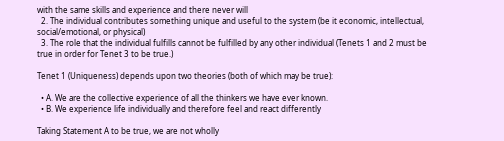with the same skills and experience and there never will
  2. The individual contributes something unique and useful to the system (be it economic, intellectual, social/emotional, or physical)
  3. The role that the individual fulfills cannot be fulfilled by any other individual (Tenets 1 and 2 must be true in order for Tenet 3 to be true.)

Tenet 1 (Uniqueness) depends upon two theories (both of which may be true):

  • A. We are the collective experience of all the thinkers we have ever known.
  • B. We experience life individually and therefore feel and react differently

Taking Statement A to be true, we are not wholly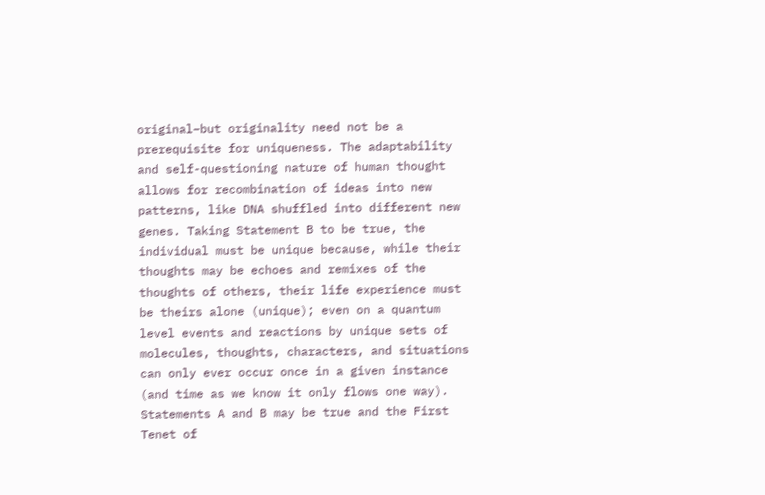original–but originality need not be a prerequisite for uniqueness. The adaptability and self-questioning nature of human thought allows for recombination of ideas into new patterns, like DNA shuffled into different new genes. Taking Statement B to be true, the individual must be unique because, while their thoughts may be echoes and remixes of the thoughts of others, their life experience must be theirs alone (unique); even on a quantum level events and reactions by unique sets of molecules, thoughts, characters, and situations can only ever occur once in a given instance (and time as we know it only flows one way). Statements A and B may be true and the First Tenet of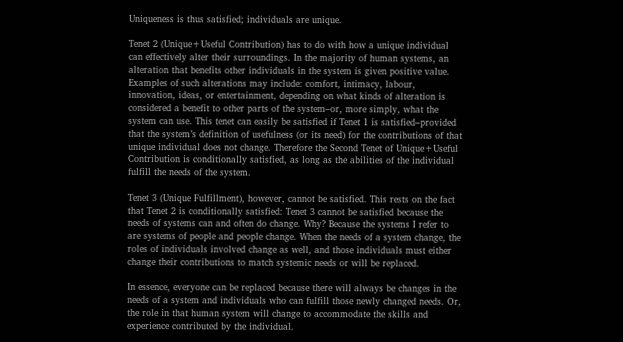Uniqueness is thus satisfied; individuals are unique.

Tenet 2 (Unique+Useful Contribution) has to do with how a unique individual can effectively alter their surroundings. In the majority of human systems, an alteration that benefits other individuals in the system is given positive value. Examples of such alterations may include: comfort, intimacy, labour, innovation, ideas, or entertainment, depending on what kinds of alteration is considered a benefit to other parts of the system–or, more simply, what the system can use. This tenet can easily be satisfied if Tenet 1 is satisfied–provided that the system’s definition of usefulness (or its need) for the contributions of that unique individual does not change. Therefore the Second Tenet of Unique+Useful Contribution is conditionally satisfied, as long as the abilities of the individual fulfill the needs of the system.

Tenet 3 (Unique Fulfillment), however, cannot be satisfied. This rests on the fact that Tenet 2 is conditionally satisfied: Tenet 3 cannot be satisfied because the needs of systems can and often do change. Why? Because the systems I refer to are systems of people and people change. When the needs of a system change, the roles of individuals involved change as well, and those individuals must either change their contributions to match systemic needs or will be replaced.

In essence, everyone can be replaced because there will always be changes in the needs of a system and individuals who can fulfill those newly changed needs. Or, the role in that human system will change to accommodate the skills and experience contributed by the individual.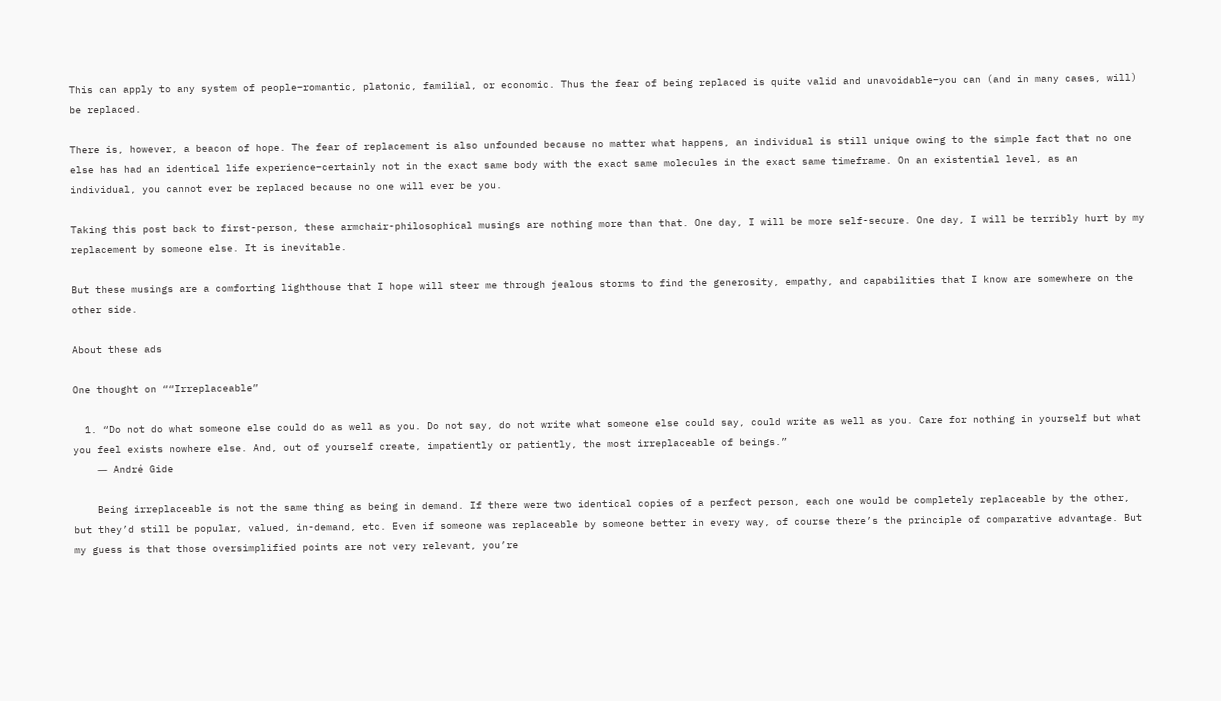This can apply to any system of people–romantic, platonic, familial, or economic. Thus the fear of being replaced is quite valid and unavoidable–you can (and in many cases, will) be replaced.

There is, however, a beacon of hope. The fear of replacement is also unfounded because no matter what happens, an individual is still unique owing to the simple fact that no one else has had an identical life experience–certainly not in the exact same body with the exact same molecules in the exact same timeframe. On an existential level, as an individual, you cannot ever be replaced because no one will ever be you.

Taking this post back to first-person, these armchair-philosophical musings are nothing more than that. One day, I will be more self-secure. One day, I will be terribly hurt by my replacement by someone else. It is inevitable.

But these musings are a comforting lighthouse that I hope will steer me through jealous storms to find the generosity, empathy, and capabilities that I know are somewhere on the other side.

About these ads

One thought on ““Irreplaceable”

  1. “Do not do what someone else could do as well as you. Do not say, do not write what someone else could say, could write as well as you. Care for nothing in yourself but what you feel exists nowhere else. And, out of yourself create, impatiently or patiently, the most irreplaceable of beings.”
    ― André Gide

    Being irreplaceable is not the same thing as being in demand. If there were two identical copies of a perfect person, each one would be completely replaceable by the other, but they’d still be popular, valued, in-demand, etc. Even if someone was replaceable by someone better in every way, of course there’s the principle of comparative advantage. But my guess is that those oversimplified points are not very relevant, you’re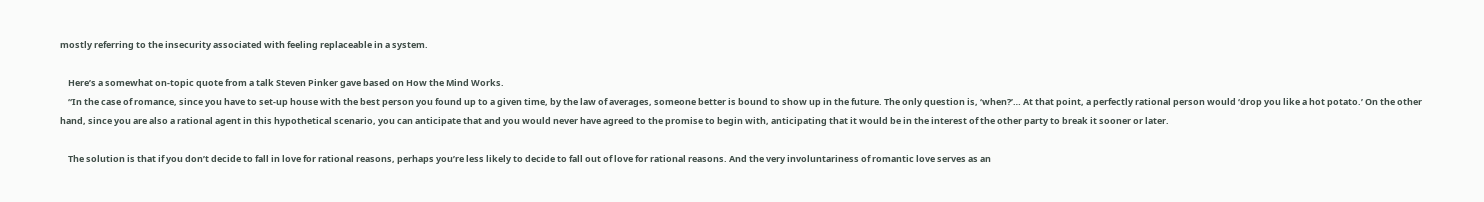mostly referring to the insecurity associated with feeling replaceable in a system.

    Here’s a somewhat on-topic quote from a talk Steven Pinker gave based on How the Mind Works.
    “In the case of romance, since you have to set-up house with the best person you found up to a given time, by the law of averages, someone better is bound to show up in the future. The only question is, ‘when?’… At that point, a perfectly rational person would ‘drop you like a hot potato.’ On the other hand, since you are also a rational agent in this hypothetical scenario, you can anticipate that and you would never have agreed to the promise to begin with, anticipating that it would be in the interest of the other party to break it sooner or later.

    The solution is that if you don’t decide to fall in love for rational reasons, perhaps you’re less likely to decide to fall out of love for rational reasons. And the very involuntariness of romantic love serves as an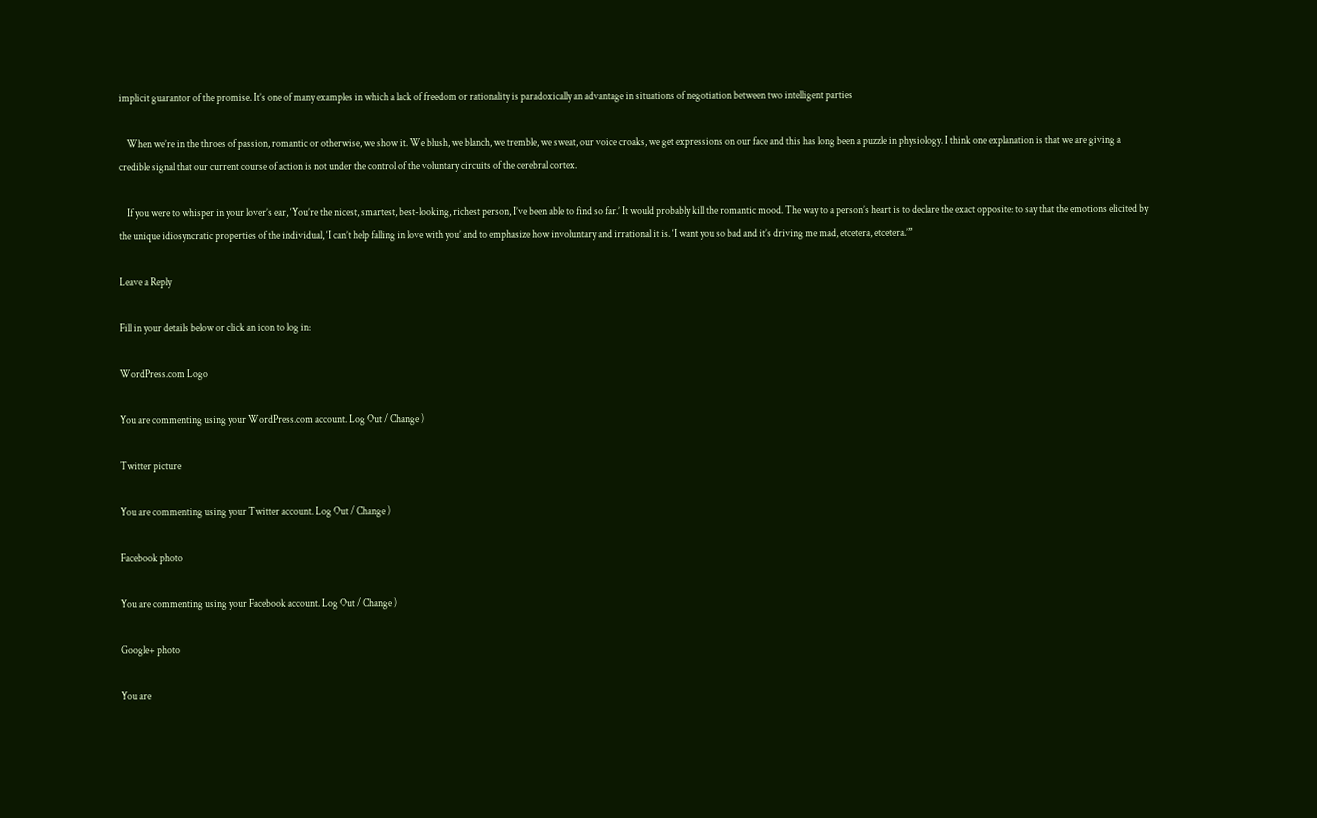implicit guarantor of the promise. It’s one of many examples in which a lack of freedom or rationality is paradoxically an advantage in situations of negotiation between two intelligent parties

    When we’re in the throes of passion, romantic or otherwise, we show it. We blush, we blanch, we tremble, we sweat, our voice croaks, we get expressions on our face and this has long been a puzzle in physiology. I think one explanation is that we are giving a credible signal that our current course of action is not under the control of the voluntary circuits of the cerebral cortex.

    If you were to whisper in your lover’s ear, ‘You’re the nicest, smartest, best-looking, richest person, I’ve been able to find so far.’ It would probably kill the romantic mood. The way to a person’s heart is to declare the exact opposite: to say that the emotions elicited by the unique idiosyncratic properties of the individual, ‘I can’t help falling in love with you’ and to emphasize how involuntary and irrational it is. ‘I want you so bad and it’s driving me mad, etcetera, etcetera.’”

Leave a Reply

Fill in your details below or click an icon to log in:

WordPress.com Logo

You are commenting using your WordPress.com account. Log Out / Change )

Twitter picture

You are commenting using your Twitter account. Log Out / Change )

Facebook photo

You are commenting using your Facebook account. Log Out / Change )

Google+ photo

You are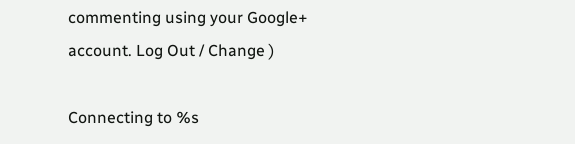commenting using your Google+ account. Log Out / Change )

Connecting to %s